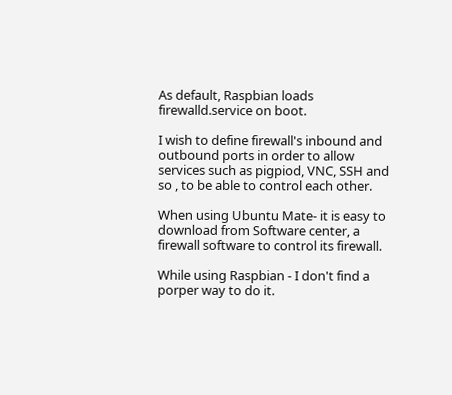As default, Raspbian loads firewalld.service on boot.

I wish to define firewall's inbound and outbound ports in order to allow services such as pigpiod, VNC, SSH and so , to be able to control each other.

When using Ubuntu Mate- it is easy to download from Software center, a firewall software to control its firewall.

While using Raspbian - I don't find a porper way to do it.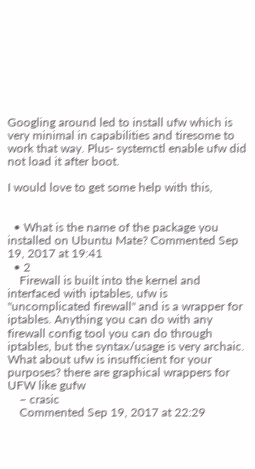Googling around led to install ufw which is very minimal in capabilities and tiresome to work that way. Plus- systemctl enable ufw did not load it after boot.

I would love to get some help with this,


  • What is the name of the package you installed on Ubuntu Mate? Commented Sep 19, 2017 at 19:41
  • 2
    Firewall is built into the kernel and interfaced with iptables, ufw is "uncomplicated firewall" and is a wrapper for iptables. Anything you can do with any firewall config tool you can do through iptables, but the syntax/usage is very archaic. What about ufw is insufficient for your purposes? there are graphical wrappers for UFW like gufw
    – crasic
    Commented Sep 19, 2017 at 22:29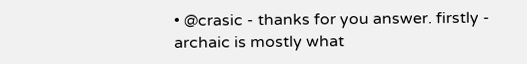• @crasic - thanks for you answer. firstly - archaic is mostly what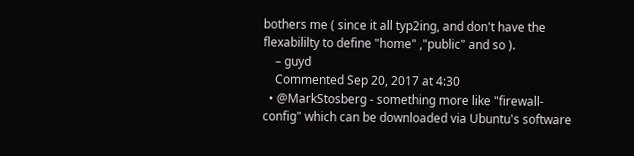bothers me ( since it all typ2ing, and don't have the flexabililty to define "home" ,"public" and so ).
    – guyd
    Commented Sep 20, 2017 at 4:30
  • @MarkStosberg - something more like "firewall-config" which can be downloaded via Ubuntu's software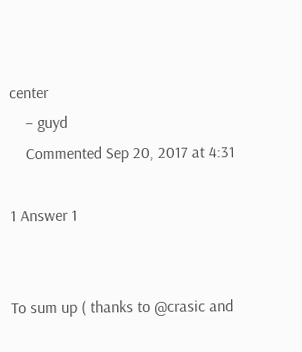center
    – guyd
    Commented Sep 20, 2017 at 4:31

1 Answer 1


To sum up ( thanks to @crasic and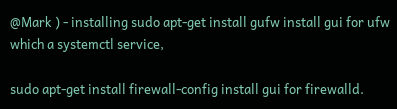@Mark ) - installing sudo apt-get install gufw install gui for ufw which a systemctl service,

sudo apt-get install firewall-config install gui for firewalld.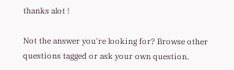thanks alot !

Not the answer you're looking for? Browse other questions tagged or ask your own question.